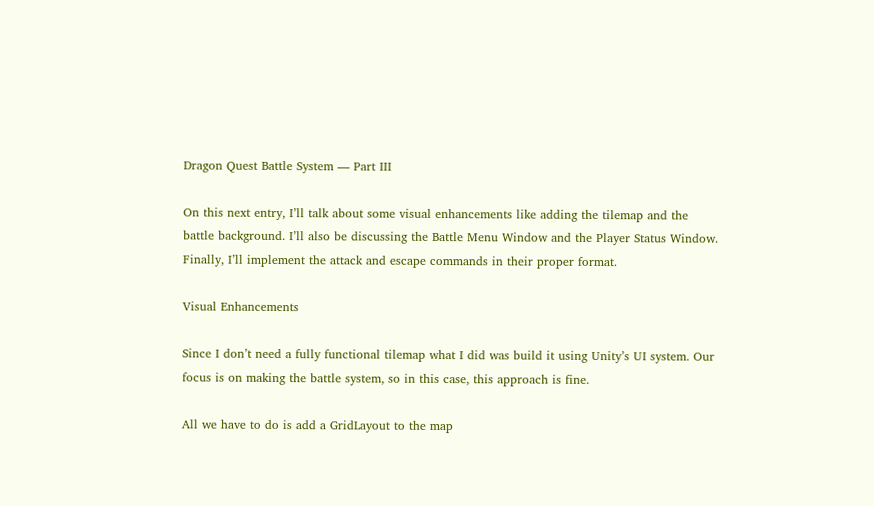Dragon Quest Battle System — Part III

On this next entry, I’ll talk about some visual enhancements like adding the tilemap and the battle background. I’ll also be discussing the Battle Menu Window and the Player Status Window. Finally, I’ll implement the attack and escape commands in their proper format.

Visual Enhancements

Since I don’t need a fully functional tilemap what I did was build it using Unity’s UI system. Our focus is on making the battle system, so in this case, this approach is fine.

All we have to do is add a GridLayout to the map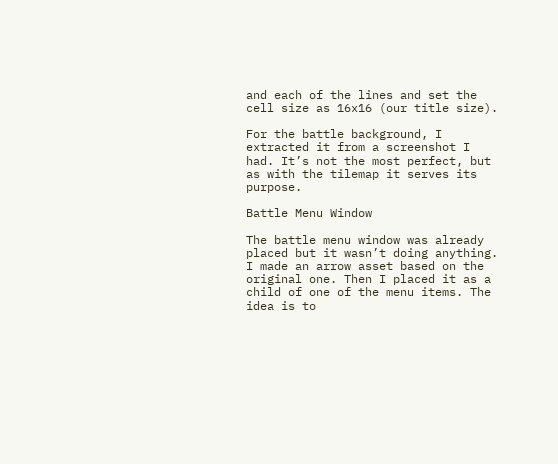and each of the lines and set the cell size as 16x16 (our title size).

For the battle background, I extracted it from a screenshot I had. It’s not the most perfect, but as with the tilemap it serves its purpose.

Battle Menu Window

The battle menu window was already placed but it wasn’t doing anything. I made an arrow asset based on the original one. Then I placed it as a child of one of the menu items. The idea is to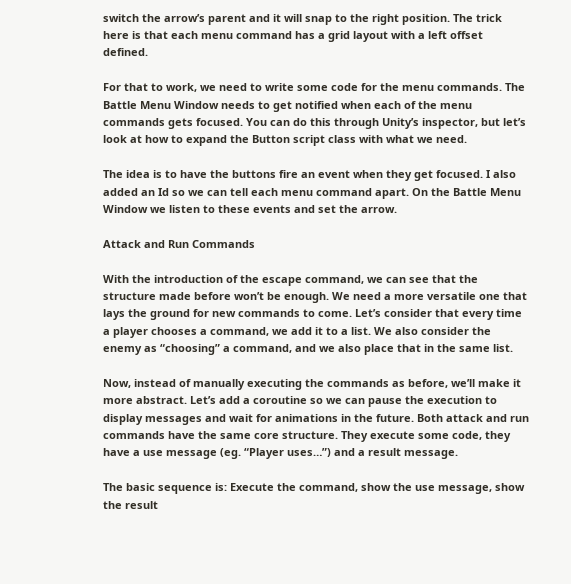switch the arrow’s parent and it will snap to the right position. The trick here is that each menu command has a grid layout with a left offset defined.

For that to work, we need to write some code for the menu commands. The Battle Menu Window needs to get notified when each of the menu commands gets focused. You can do this through Unity’s inspector, but let’s look at how to expand the Button script class with what we need.

The idea is to have the buttons fire an event when they get focused. I also added an Id so we can tell each menu command apart. On the Battle Menu Window we listen to these events and set the arrow.

Attack and Run Commands

With the introduction of the escape command, we can see that the structure made before won’t be enough. We need a more versatile one that lays the ground for new commands to come. Let’s consider that every time a player chooses a command, we add it to a list. We also consider the enemy as “choosing” a command, and we also place that in the same list.

Now, instead of manually executing the commands as before, we’ll make it more abstract. Let’s add a coroutine so we can pause the execution to display messages and wait for animations in the future. Both attack and run commands have the same core structure. They execute some code, they have a use message (eg. “Player uses…”) and a result message.

The basic sequence is: Execute the command, show the use message, show the result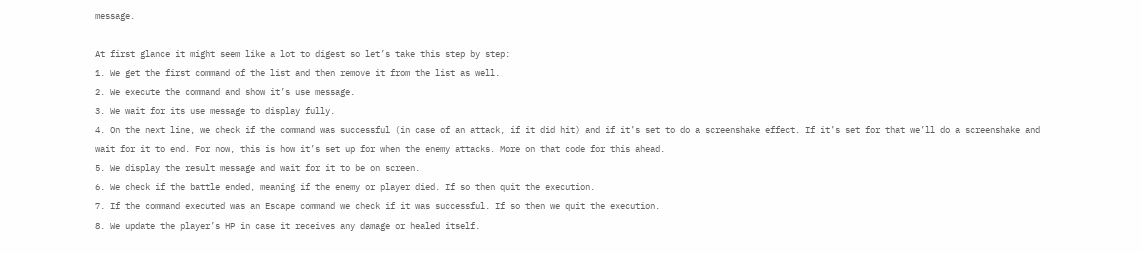message.

At first glance it might seem like a lot to digest so let’s take this step by step:
1. We get the first command of the list and then remove it from the list as well.
2. We execute the command and show it’s use message.
3. We wait for its use message to display fully.
4. On the next line, we check if the command was successful (in case of an attack, if it did hit) and if it’s set to do a screenshake effect. If it’s set for that we’ll do a screenshake and wait for it to end. For now, this is how it’s set up for when the enemy attacks. More on that code for this ahead.
5. We display the result message and wait for it to be on screen.
6. We check if the battle ended, meaning if the enemy or player died. If so then quit the execution.
7. If the command executed was an Escape command we check if it was successful. If so then we quit the execution.
8. We update the player’s HP in case it receives any damage or healed itself.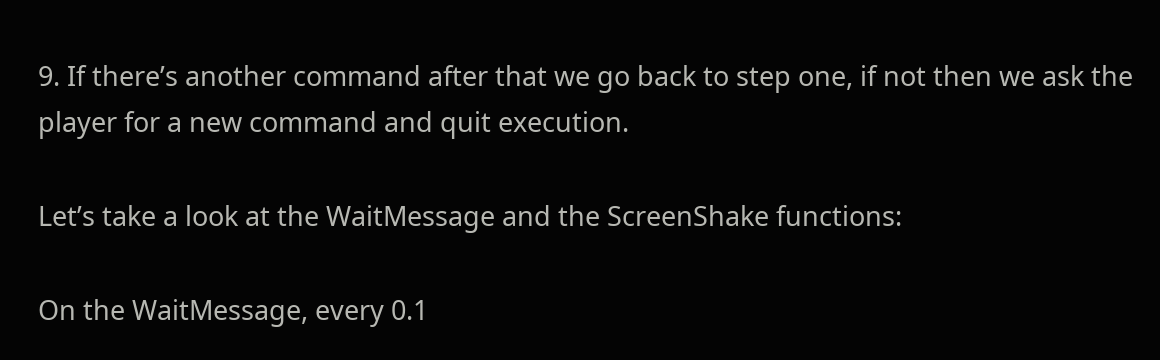9. If there’s another command after that we go back to step one, if not then we ask the player for a new command and quit execution.

Let’s take a look at the WaitMessage and the ScreenShake functions:

On the WaitMessage, every 0.1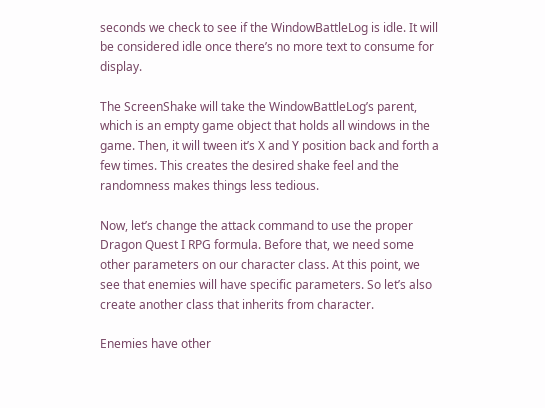seconds we check to see if the WindowBattleLog is idle. It will be considered idle once there’s no more text to consume for display.

The ScreenShake will take the WindowBattleLog’s parent, which is an empty game object that holds all windows in the game. Then, it will tween it’s X and Y position back and forth a few times. This creates the desired shake feel and the randomness makes things less tedious.

Now, let’s change the attack command to use the proper Dragon Quest I RPG formula. Before that, we need some other parameters on our character class. At this point, we see that enemies will have specific parameters. So let’s also create another class that inherits from character.

Enemies have other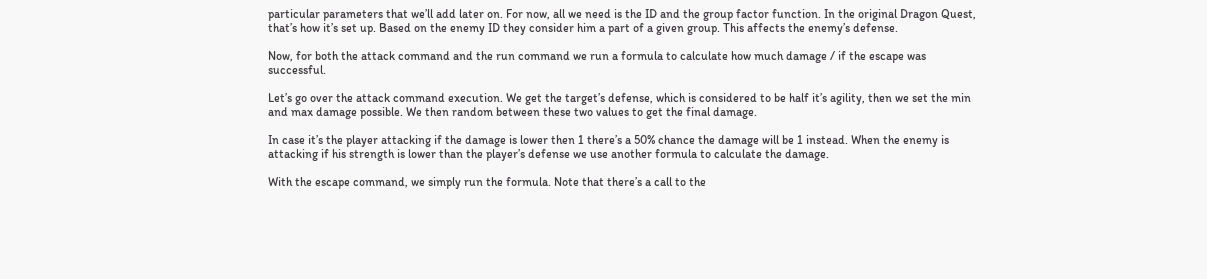particular parameters that we’ll add later on. For now, all we need is the ID and the group factor function. In the original Dragon Quest, that’s how it’s set up. Based on the enemy ID they consider him a part of a given group. This affects the enemy’s defense.

Now, for both the attack command and the run command we run a formula to calculate how much damage / if the escape was successful.

Let’s go over the attack command execution. We get the target’s defense, which is considered to be half it’s agility, then we set the min and max damage possible. We then random between these two values to get the final damage.

In case it’s the player attacking if the damage is lower then 1 there’s a 50% chance the damage will be 1 instead. When the enemy is attacking if his strength is lower than the player’s defense we use another formula to calculate the damage.

With the escape command, we simply run the formula. Note that there’s a call to the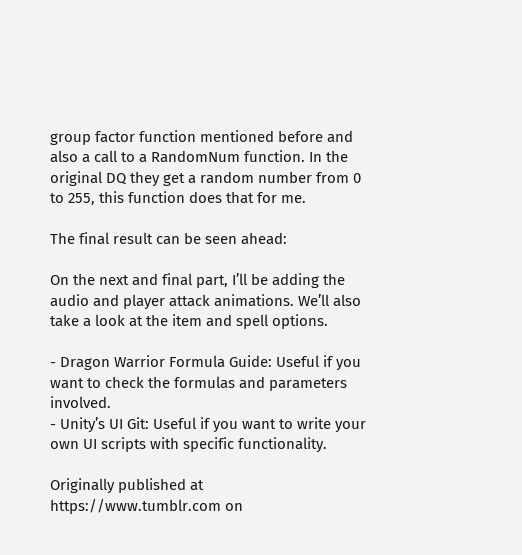group factor function mentioned before and also a call to a RandomNum function. In the original DQ they get a random number from 0 to 255, this function does that for me.

The final result can be seen ahead:

On the next and final part, I’ll be adding the audio and player attack animations. We’ll also take a look at the item and spell options.

- Dragon Warrior Formula Guide: Useful if you want to check the formulas and parameters involved.
- Unity’s UI Git: Useful if you want to write your own UI scripts with specific functionality.

Originally published at https://www.tumblr.com on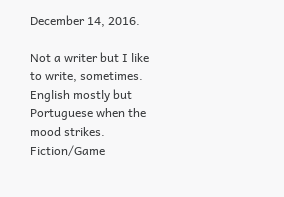December 14, 2016.

Not a writer but I like to write, sometimes. English mostly but Portuguese when the mood strikes. Fiction/Game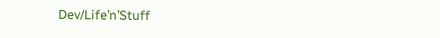Dev/Life’n’Stuff